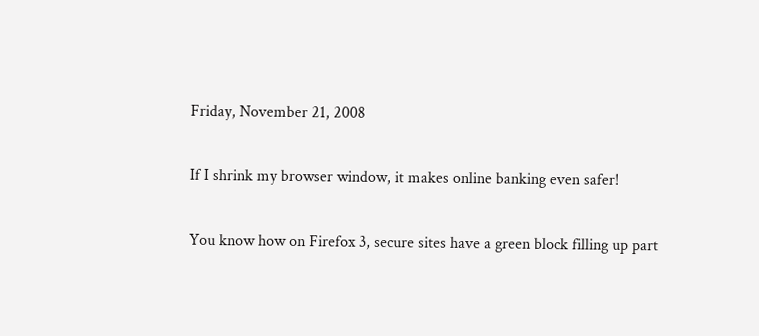Friday, November 21, 2008

If I shrink my browser window, it makes online banking even safer!

You know how on Firefox 3, secure sites have a green block filling up part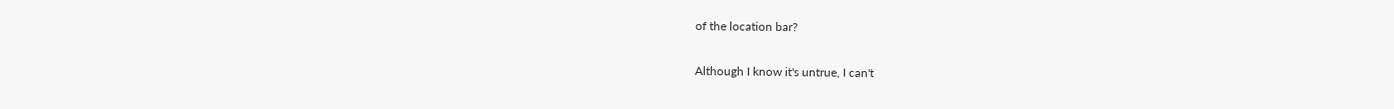of the location bar?

Although I know it's untrue, I can't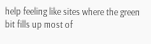help feeling like sites where the green bit fills up most of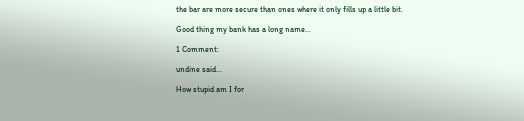the bar are more secure than ones where it only fills up a little bit.

Good thing my bank has a long name...

1 Comment:

undine said...

How stupid am I for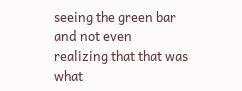seeing the green bar and not even realizing that that was what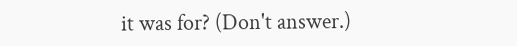it was for? (Don't answer.)